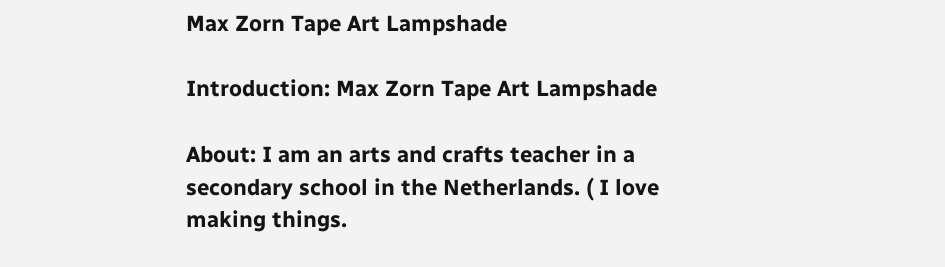Max Zorn Tape Art Lampshade

Introduction: Max Zorn Tape Art Lampshade

About: I am an arts and crafts teacher in a secondary school in the Netherlands. ( I love making things.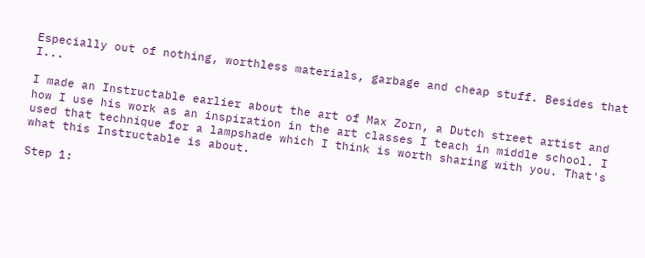Especially out of nothing, worthless materials, garbage and cheap stuff. Besides that I...

I made an Instructable earlier about the art of Max Zorn, a Dutch street artist and how I use his work as an inspiration in the art classes I teach in middle school. I used that technique for a lampshade which I think is worth sharing with you. That's what this Instructable is about.

Step 1: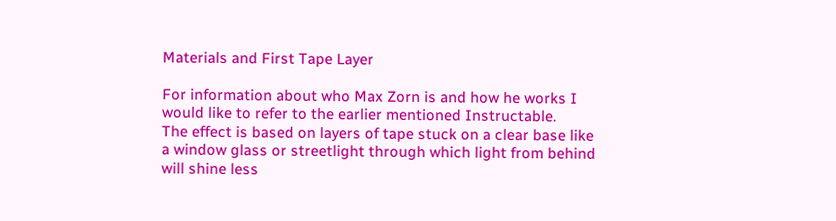Materials and First Tape Layer

For information about who Max Zorn is and how he works I would like to refer to the earlier mentioned Instructable.
The effect is based on layers of tape stuck on a clear base like a window glass or streetlight through which light from behind will shine less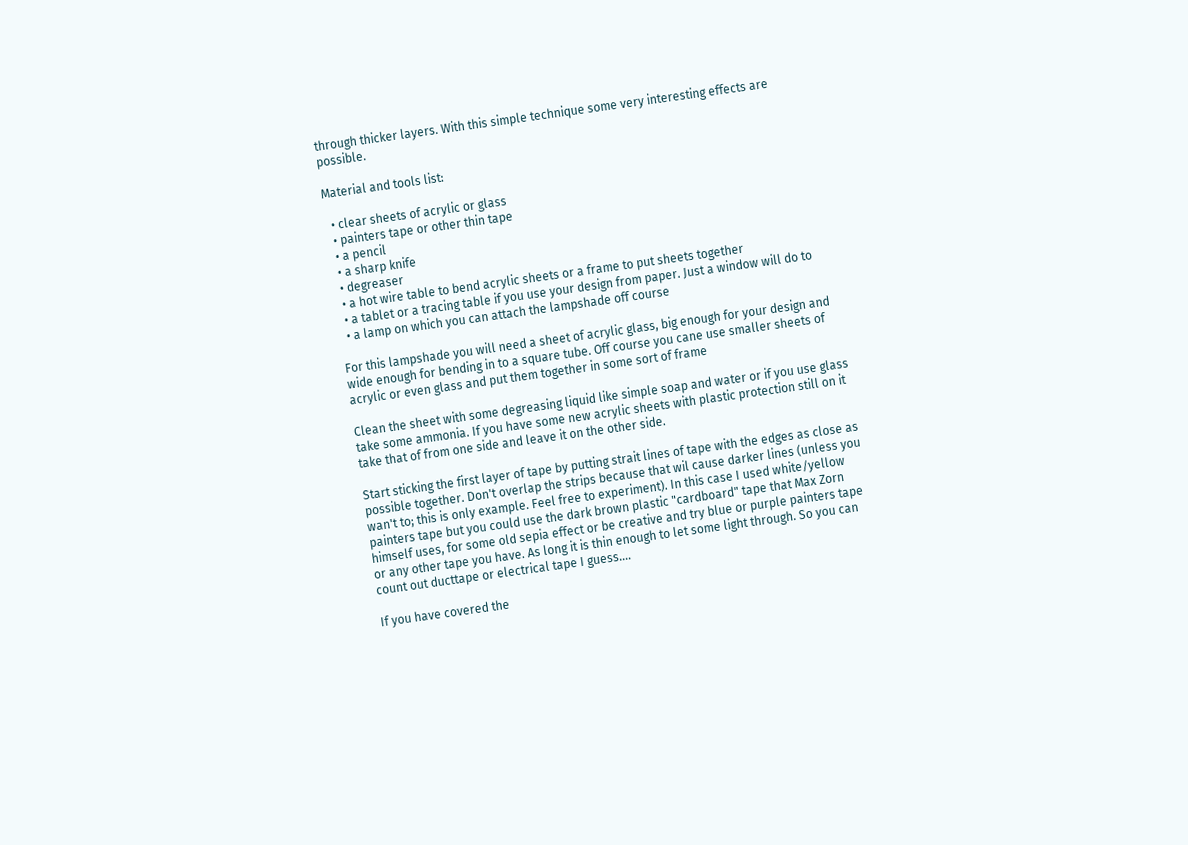through thicker layers. With this simple technique some very interesting effects are possible.

Material and tools list:

  • clear sheets of acrylic or glass
  • painters tape or other thin tape
  • a pencil
  • a sharp knife
  • degreaser
  • a hot wire table to bend acrylic sheets or a frame to put sheets together
  • a tablet or a tracing table if you use your design from paper. Just a window will do to
  • a lamp on which you can attach the lampshade off course

For this lampshade you will need a sheet of acrylic glass, big enough for your design and wide enough for bending in to a square tube. Off course you cane use smaller sheets of acrylic or even glass and put them together in some sort of frame

Clean the sheet with some degreasing liquid like simple soap and water or if you use glass take some ammonia. If you have some new acrylic sheets with plastic protection still on it take that of from one side and leave it on the other side.

Start sticking the first layer of tape by putting strait lines of tape with the edges as close as possible together. Don't overlap the strips because that wil cause darker lines (unless you wan't to; this is only example. Feel free to experiment). In this case I used white/yellow painters tape but you could use the dark brown plastic "cardboard" tape that Max Zorn himself uses, for some old sepia effect or be creative and try blue or purple painters tape or any other tape you have. As long it is thin enough to let some light through. So you can count out ducttape or electrical tape I guess....

If you have covered the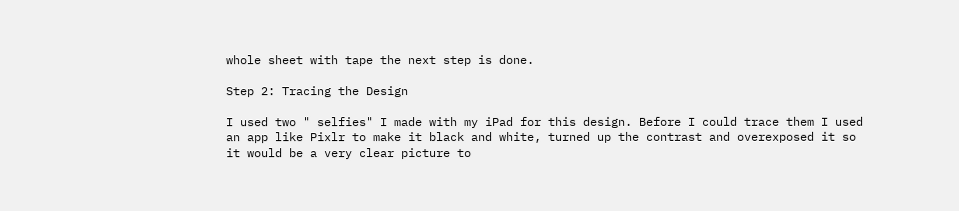whole sheet with tape the next step is done.

Step 2: Tracing the Design

I used two " selfies" I made with my iPad for this design. Before I could trace them I used an app like Pixlr to make it black and white, turned up the contrast and overexposed it so it would be a very clear picture to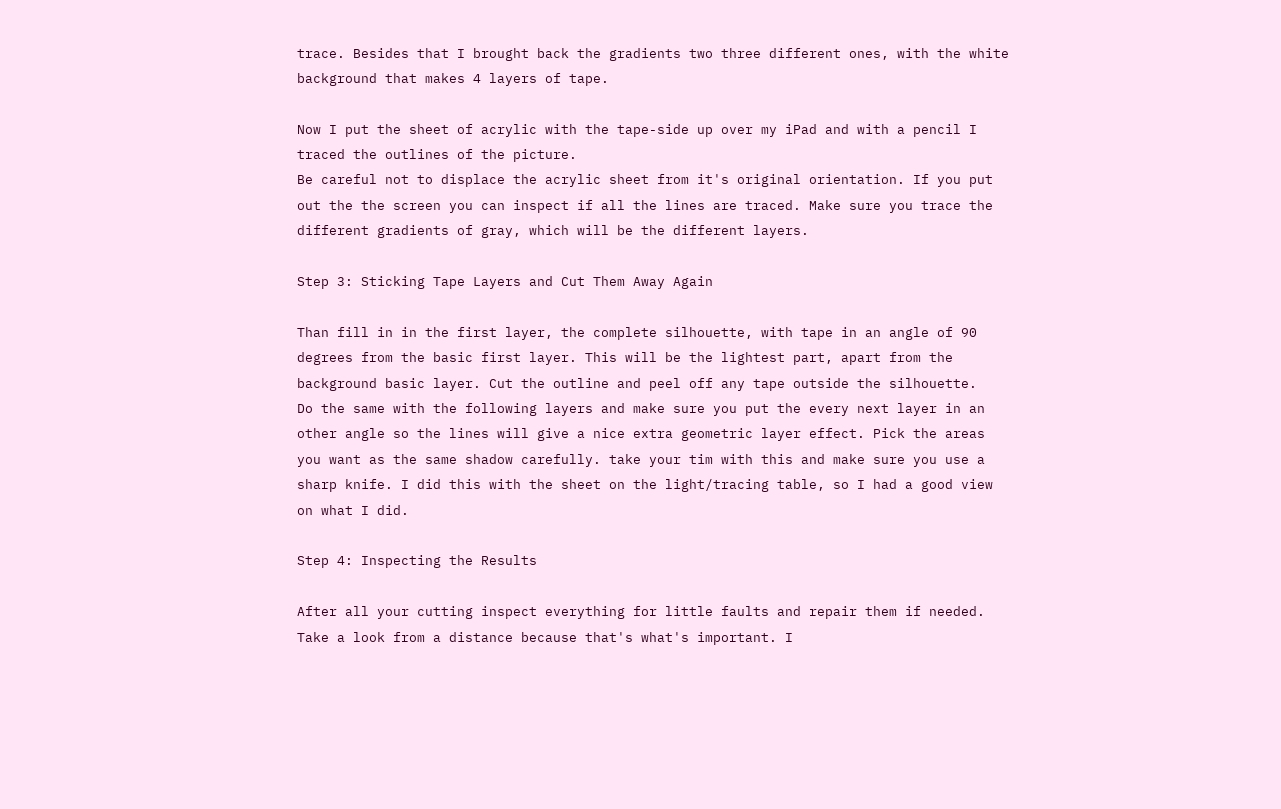trace. Besides that I brought back the gradients two three different ones, with the white background that makes 4 layers of tape.

Now I put the sheet of acrylic with the tape-side up over my iPad and with a pencil I traced the outlines of the picture.
Be careful not to displace the acrylic sheet from it's original orientation. If you put out the the screen you can inspect if all the lines are traced. Make sure you trace the different gradients of gray, which will be the different layers.

Step 3: Sticking Tape Layers and Cut Them Away Again

Than fill in in the first layer, the complete silhouette, with tape in an angle of 90 degrees from the basic first layer. This will be the lightest part, apart from the background basic layer. Cut the outline and peel off any tape outside the silhouette.
Do the same with the following layers and make sure you put the every next layer in an other angle so the lines will give a nice extra geometric layer effect. Pick the areas you want as the same shadow carefully. take your tim with this and make sure you use a sharp knife. I did this with the sheet on the light/tracing table, so I had a good view on what I did.

Step 4: Inspecting the Results

After all your cutting inspect everything for little faults and repair them if needed. Take a look from a distance because that's what's important. I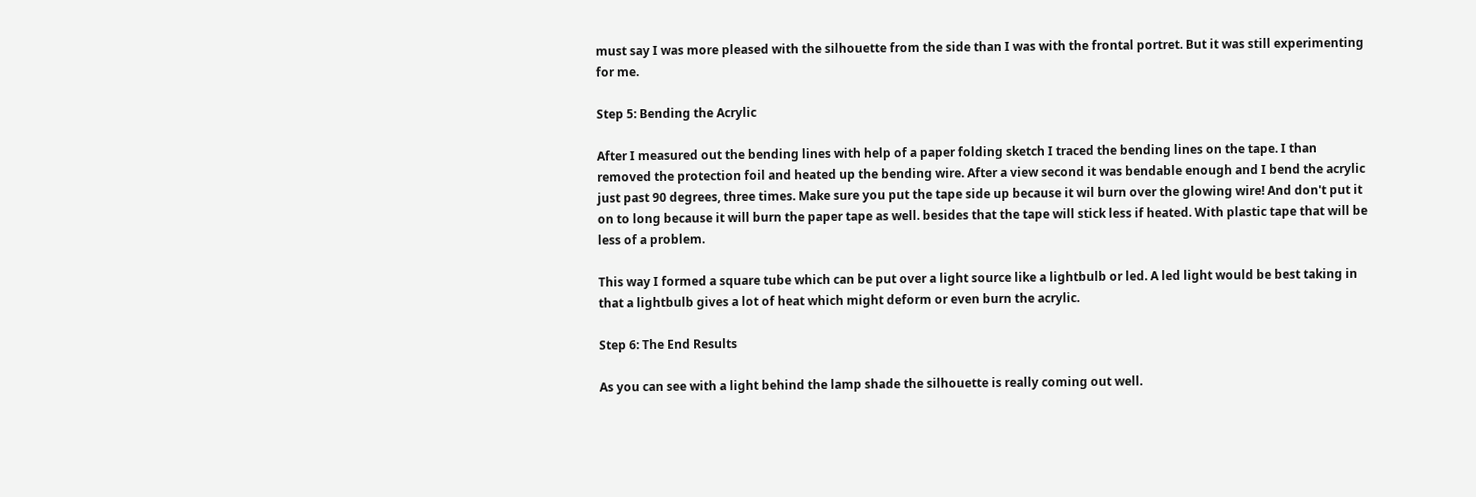must say I was more pleased with the silhouette from the side than I was with the frontal portret. But it was still experimenting for me.

Step 5: Bending the Acrylic

After I measured out the bending lines with help of a paper folding sketch I traced the bending lines on the tape. I than removed the protection foil and heated up the bending wire. After a view second it was bendable enough and I bend the acrylic just past 90 degrees, three times. Make sure you put the tape side up because it wil burn over the glowing wire! And don't put it on to long because it will burn the paper tape as well. besides that the tape will stick less if heated. With plastic tape that will be less of a problem.

This way I formed a square tube which can be put over a light source like a lightbulb or led. A led light would be best taking in that a lightbulb gives a lot of heat which might deform or even burn the acrylic.

Step 6: The End Results

As you can see with a light behind the lamp shade the silhouette is really coming out well.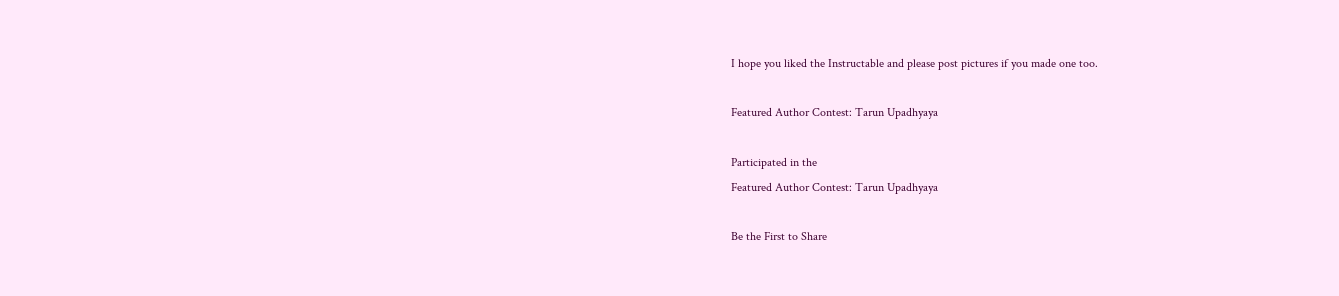I hope you liked the Instructable and please post pictures if you made one too.

Featured Author Contest: Tarun Upadhyaya

Participated in the
Featured Author Contest: Tarun Upadhyaya

Be the First to Share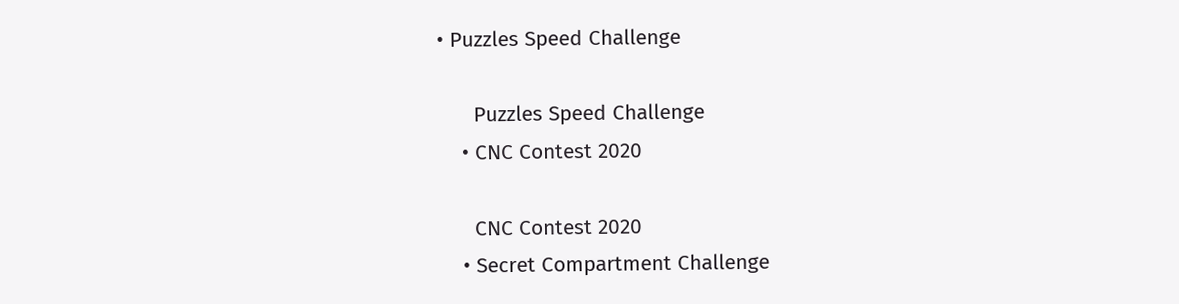• Puzzles Speed Challenge

      Puzzles Speed Challenge
    • CNC Contest 2020

      CNC Contest 2020
    • Secret Compartment Challenge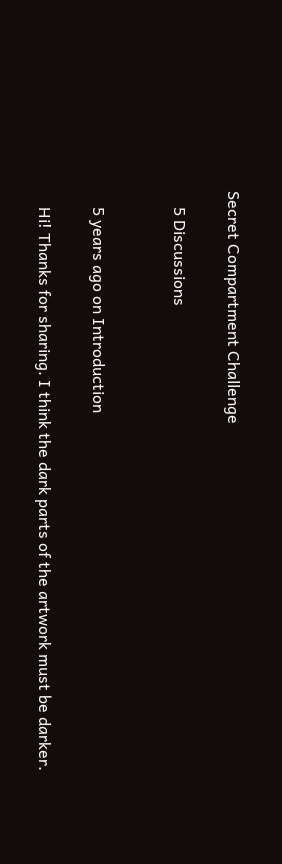Secret Compartment Challenge

    5 Discussions


    5 years ago on Introduction

    Hi! Thanks for sharing. I think the dark parts of the artwork must be darker.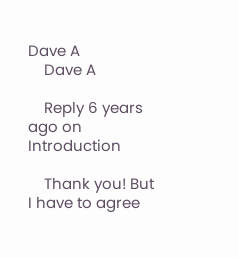Dave A
    Dave A

    Reply 6 years ago on Introduction

    Thank you! But I have to agree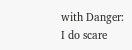with Danger: I do scare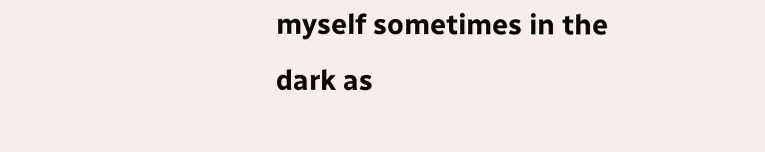myself sometimes in the dark as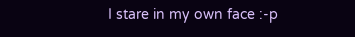I stare in my own face :-p